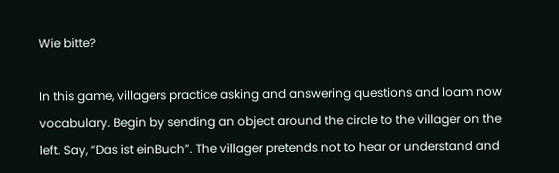Wie bitte?

In this game, villagers practice asking and answering questions and loam now vocabulary. Begin by sending an object around the circle to the villager on the left. Say, “Das ist einBuch”. The villager pretends not to hear or understand and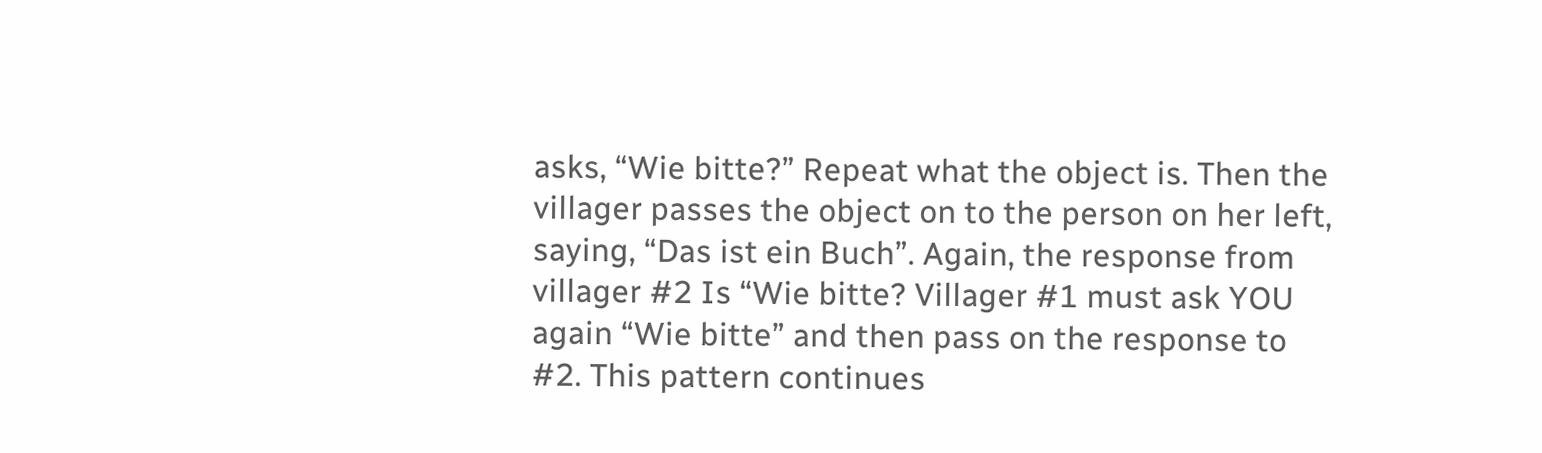asks, “Wie bitte?” Repeat what the object is. Then the villager passes the object on to the person on her left, saying, “Das ist ein Buch”. Again, the response from villager #2 Is “Wie bitte? Villager #1 must ask YOU again “Wie bitte” and then pass on the response to #2. This pattern continues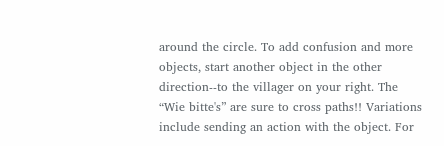around the circle. To add confusion and more objects, start another object in the other direction--to the villager on your right. The “Wie bitte's” are sure to cross paths!! Variations include sending an action with the object. For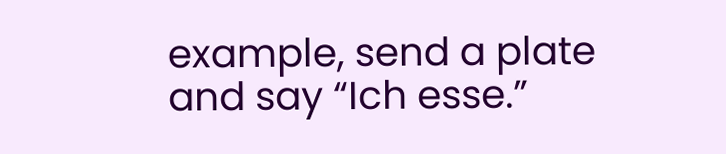example, send a plate and say “Ich esse.”